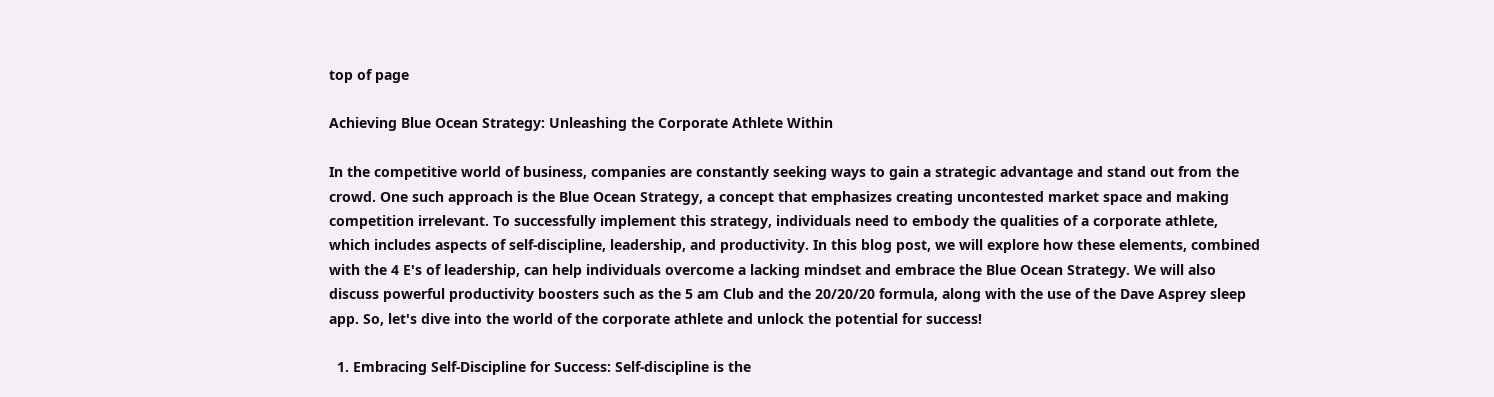top of page

Achieving Blue Ocean Strategy: Unleashing the Corporate Athlete Within

In the competitive world of business, companies are constantly seeking ways to gain a strategic advantage and stand out from the crowd. One such approach is the Blue Ocean Strategy, a concept that emphasizes creating uncontested market space and making competition irrelevant. To successfully implement this strategy, individuals need to embody the qualities of a corporate athlete, which includes aspects of self-discipline, leadership, and productivity. In this blog post, we will explore how these elements, combined with the 4 E's of leadership, can help individuals overcome a lacking mindset and embrace the Blue Ocean Strategy. We will also discuss powerful productivity boosters such as the 5 am Club and the 20/20/20 formula, along with the use of the Dave Asprey sleep app. So, let's dive into the world of the corporate athlete and unlock the potential for success!

  1. Embracing Self-Discipline for Success: Self-discipline is the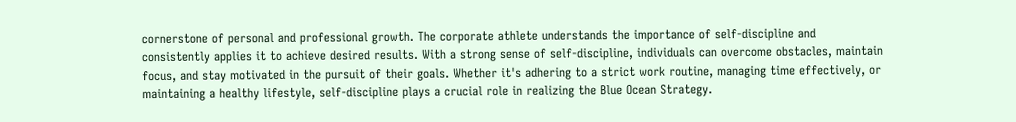cornerstone of personal and professional growth. The corporate athlete understands the importance of self-discipline and consistently applies it to achieve desired results. With a strong sense of self-discipline, individuals can overcome obstacles, maintain focus, and stay motivated in the pursuit of their goals. Whether it's adhering to a strict work routine, managing time effectively, or maintaining a healthy lifestyle, self-discipline plays a crucial role in realizing the Blue Ocean Strategy.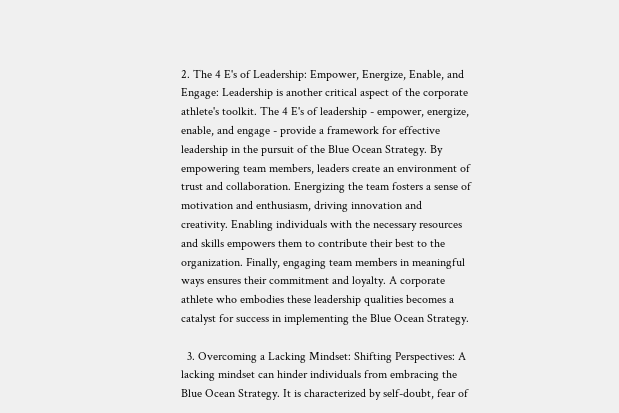2. The 4 E's of Leadership: Empower, Energize, Enable, and Engage: Leadership is another critical aspect of the corporate athlete's toolkit. The 4 E's of leadership - empower, energize, enable, and engage - provide a framework for effective leadership in the pursuit of the Blue Ocean Strategy. By empowering team members, leaders create an environment of trust and collaboration. Energizing the team fosters a sense of motivation and enthusiasm, driving innovation and creativity. Enabling individuals with the necessary resources and skills empowers them to contribute their best to the organization. Finally, engaging team members in meaningful ways ensures their commitment and loyalty. A corporate athlete who embodies these leadership qualities becomes a catalyst for success in implementing the Blue Ocean Strategy.

  3. Overcoming a Lacking Mindset: Shifting Perspectives: A lacking mindset can hinder individuals from embracing the Blue Ocean Strategy. It is characterized by self-doubt, fear of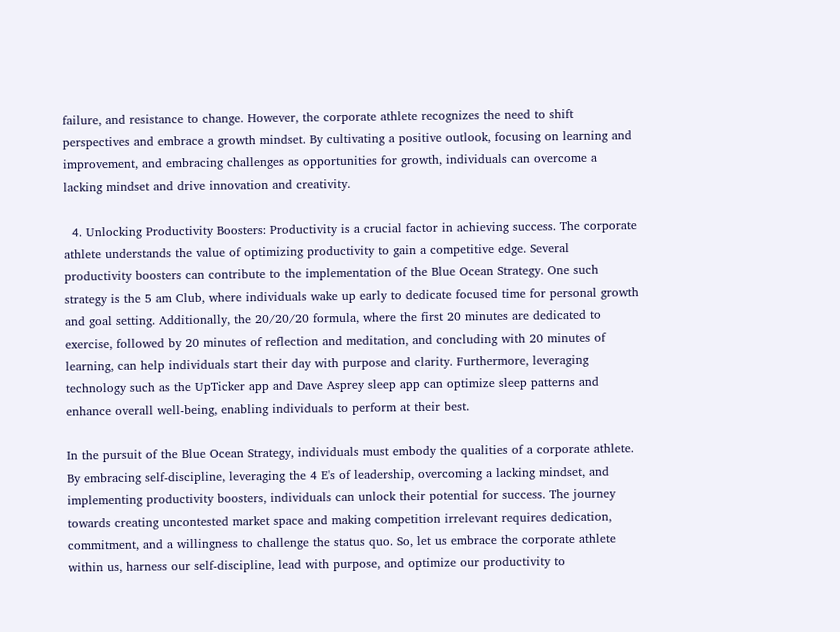failure, and resistance to change. However, the corporate athlete recognizes the need to shift perspectives and embrace a growth mindset. By cultivating a positive outlook, focusing on learning and improvement, and embracing challenges as opportunities for growth, individuals can overcome a lacking mindset and drive innovation and creativity.

  4. Unlocking Productivity Boosters: Productivity is a crucial factor in achieving success. The corporate athlete understands the value of optimizing productivity to gain a competitive edge. Several productivity boosters can contribute to the implementation of the Blue Ocean Strategy. One such strategy is the 5 am Club, where individuals wake up early to dedicate focused time for personal growth and goal setting. Additionally, the 20/20/20 formula, where the first 20 minutes are dedicated to exercise, followed by 20 minutes of reflection and meditation, and concluding with 20 minutes of learning, can help individuals start their day with purpose and clarity. Furthermore, leveraging technology such as the UpTicker app and Dave Asprey sleep app can optimize sleep patterns and enhance overall well-being, enabling individuals to perform at their best.

In the pursuit of the Blue Ocean Strategy, individuals must embody the qualities of a corporate athlete. By embracing self-discipline, leveraging the 4 E's of leadership, overcoming a lacking mindset, and implementing productivity boosters, individuals can unlock their potential for success. The journey towards creating uncontested market space and making competition irrelevant requires dedication, commitment, and a willingness to challenge the status quo. So, let us embrace the corporate athlete within us, harness our self-discipline, lead with purpose, and optimize our productivity to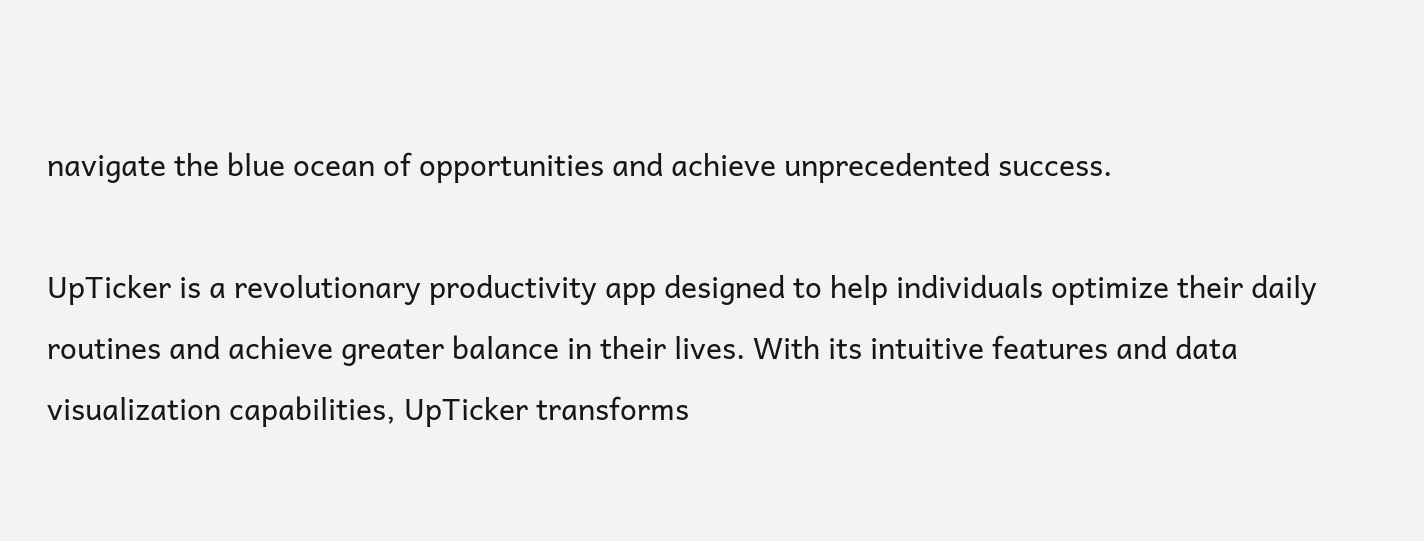navigate the blue ocean of opportunities and achieve unprecedented success.

UpTicker is a revolutionary productivity app designed to help individuals optimize their daily routines and achieve greater balance in their lives. With its intuitive features and data visualization capabilities, UpTicker transforms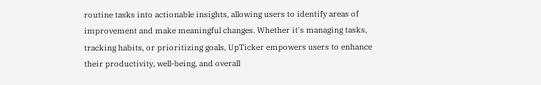routine tasks into actionable insights, allowing users to identify areas of improvement and make meaningful changes. Whether it's managing tasks, tracking habits, or prioritizing goals, UpTicker empowers users to enhance their productivity, well-being, and overall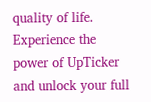quality of life. Experience the power of UpTicker and unlock your full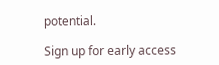potential.

Sign up for early access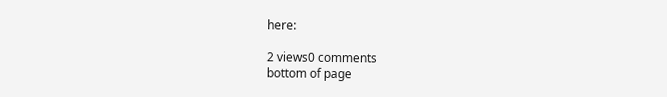here:

2 views0 comments
bottom of page